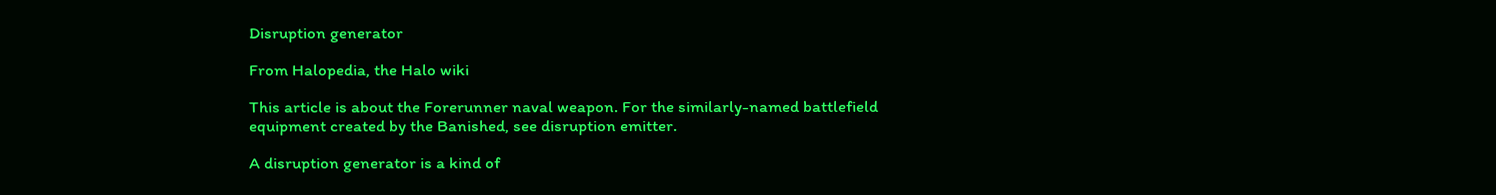Disruption generator

From Halopedia, the Halo wiki

This article is about the Forerunner naval weapon. For the similarly-named battlefield equipment created by the Banished, see disruption emitter.

A disruption generator is a kind of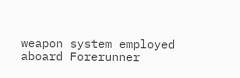weapon system employed aboard Forerunner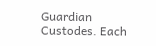Guardian Custodes. Each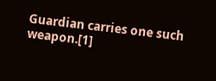Guardian carries one such weapon.[1]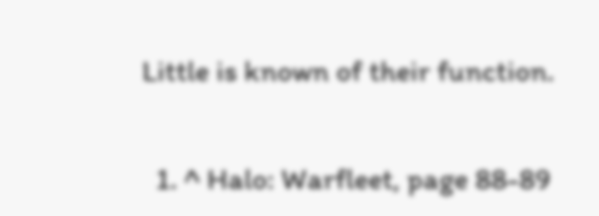Little is known of their function.


  1. ^ Halo: Warfleet, page 88-89